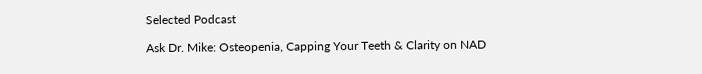Selected Podcast

Ask Dr. Mike: Osteopenia, Capping Your Teeth & Clarity on NAD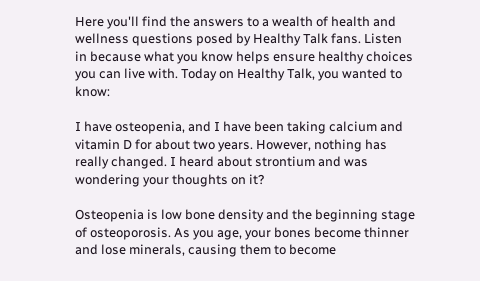Here you'll find the answers to a wealth of health and wellness questions posed by Healthy Talk fans. Listen in because what you know helps ensure healthy choices you can live with. Today on Healthy Talk, you wanted to know:

I have osteopenia, and I have been taking calcium and vitamin D for about two years. However, nothing has really changed. I heard about strontium and was wondering your thoughts on it?

Osteopenia is low bone density and the beginning stage of osteoporosis. As you age, your bones become thinner and lose minerals, causing them to become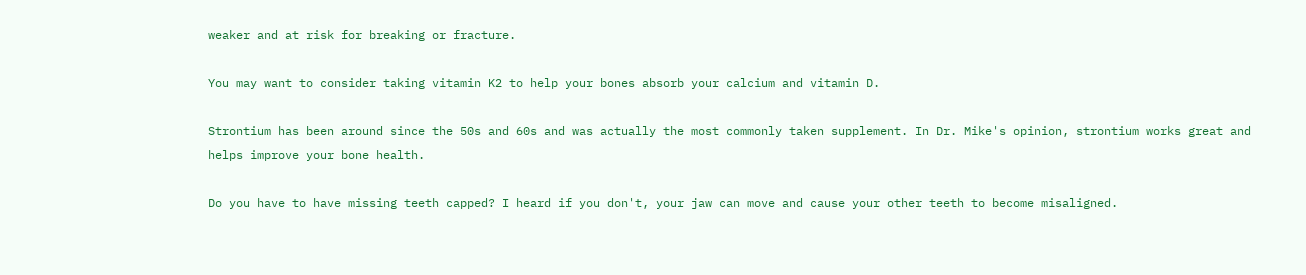weaker and at risk for breaking or fracture.

You may want to consider taking vitamin K2 to help your bones absorb your calcium and vitamin D.

Strontium has been around since the 50s and 60s and was actually the most commonly taken supplement. In Dr. Mike's opinion, strontium works great and helps improve your bone health.

Do you have to have missing teeth capped? I heard if you don't, your jaw can move and cause your other teeth to become misaligned.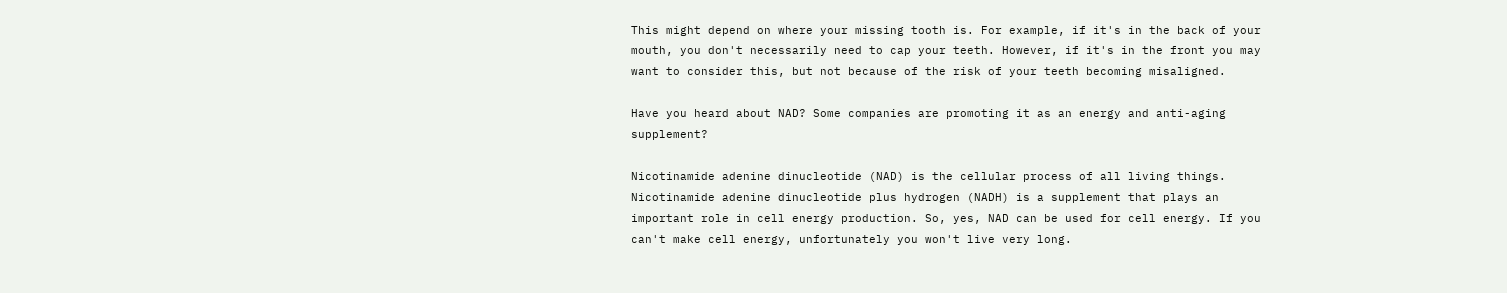This might depend on where your missing tooth is. For example, if it's in the back of your mouth, you don't necessarily need to cap your teeth. However, if it's in the front you may want to consider this, but not because of the risk of your teeth becoming misaligned.

Have you heard about NAD? Some companies are promoting it as an energy and anti-aging supplement?

Nicotinamide adenine dinucleotide (NAD) is the cellular process of all living things. Nicotinamide adenine dinucleotide plus hydrogen (NADH) is a supplement that plays an important role in cell energy production. So, yes, NAD can be used for cell energy. If you can't make cell energy, unfortunately you won't live very long.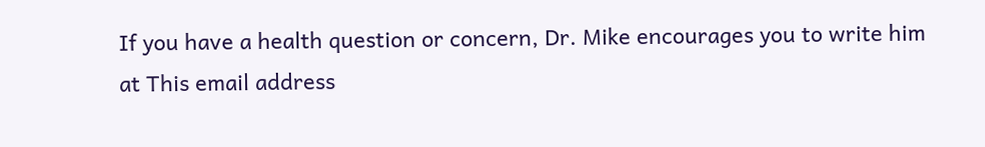If you have a health question or concern, Dr. Mike encourages you to write him at This email address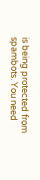is being protected from spambots. You need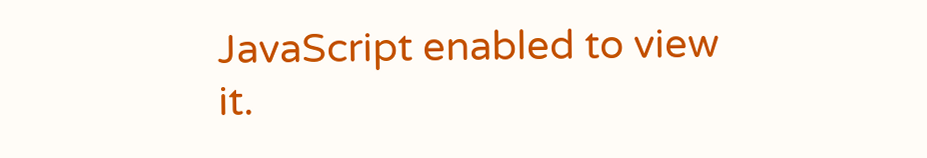JavaScript enabled to view it.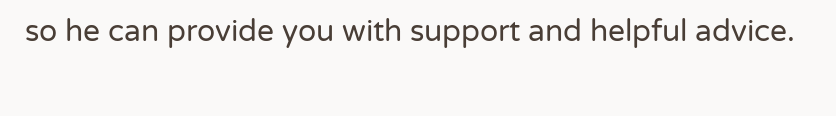so he can provide you with support and helpful advice.